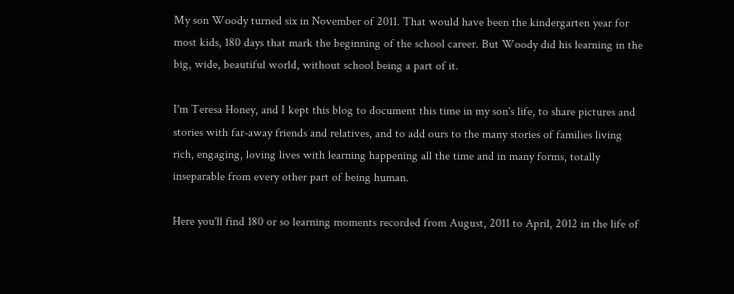My son Woody turned six in November of 2011. That would have been the kindergarten year for most kids, 180 days that mark the beginning of the school career. But Woody did his learning in the big, wide, beautiful world, without school being a part of it.

I'm Teresa Honey, and I kept this blog to document this time in my son's life, to share pictures and stories with far-away friends and relatives, and to add ours to the many stories of families living rich, engaging, loving lives with learning happening all the time and in many forms, totally inseparable from every other part of being human.

Here you'll find 180 or so learning moments recorded from August, 2011 to April, 2012 in the life of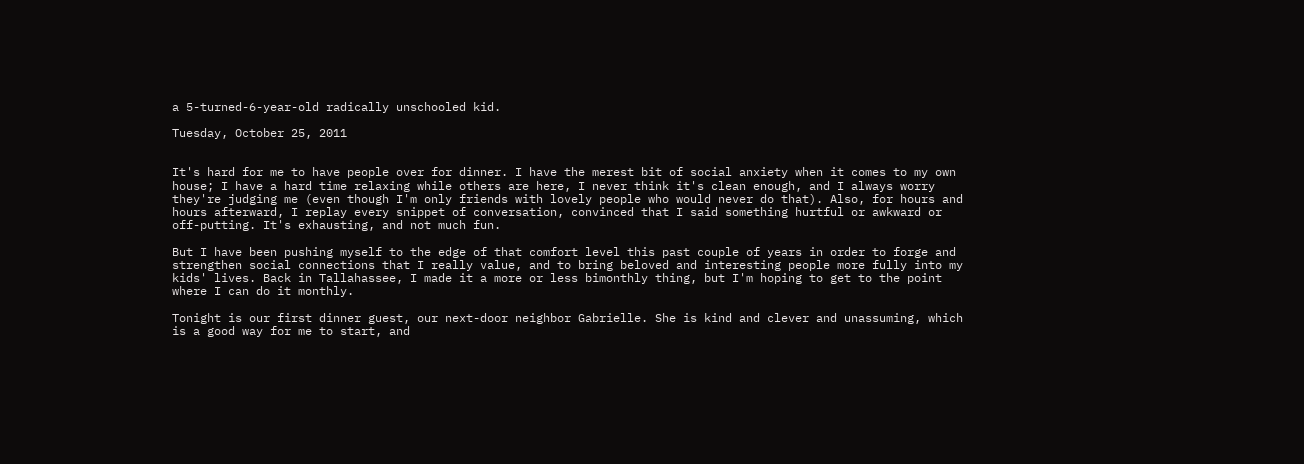a 5-turned-6-year-old radically unschooled kid.

Tuesday, October 25, 2011


It's hard for me to have people over for dinner. I have the merest bit of social anxiety when it comes to my own house; I have a hard time relaxing while others are here, I never think it's clean enough, and I always worry they're judging me (even though I'm only friends with lovely people who would never do that). Also, for hours and hours afterward, I replay every snippet of conversation, convinced that I said something hurtful or awkward or off-putting. It's exhausting, and not much fun.

But I have been pushing myself to the edge of that comfort level this past couple of years in order to forge and strengthen social connections that I really value, and to bring beloved and interesting people more fully into my kids' lives. Back in Tallahassee, I made it a more or less bimonthly thing, but I'm hoping to get to the point where I can do it monthly.

Tonight is our first dinner guest, our next-door neighbor Gabrielle. She is kind and clever and unassuming, which is a good way for me to start, and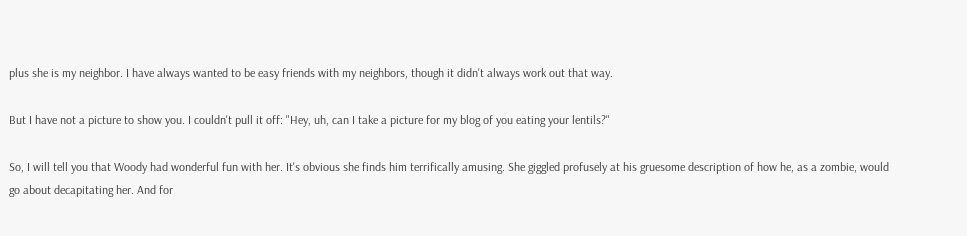plus she is my neighbor. I have always wanted to be easy friends with my neighbors, though it didn't always work out that way.

But I have not a picture to show you. I couldn't pull it off: "Hey, uh, can I take a picture for my blog of you eating your lentils?"

So, I will tell you that Woody had wonderful fun with her. It's obvious she finds him terrifically amusing. She giggled profusely at his gruesome description of how he, as a zombie, would go about decapitating her. And for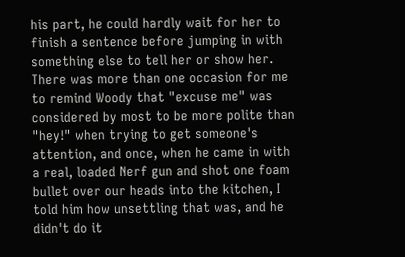his part, he could hardly wait for her to finish a sentence before jumping in with something else to tell her or show her. There was more than one occasion for me to remind Woody that "excuse me" was considered by most to be more polite than "hey!" when trying to get someone's attention, and once, when he came in with a real, loaded Nerf gun and shot one foam bullet over our heads into the kitchen, I told him how unsettling that was, and he didn't do it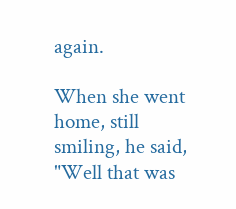again.

When she went home, still smiling, he said, "Well that was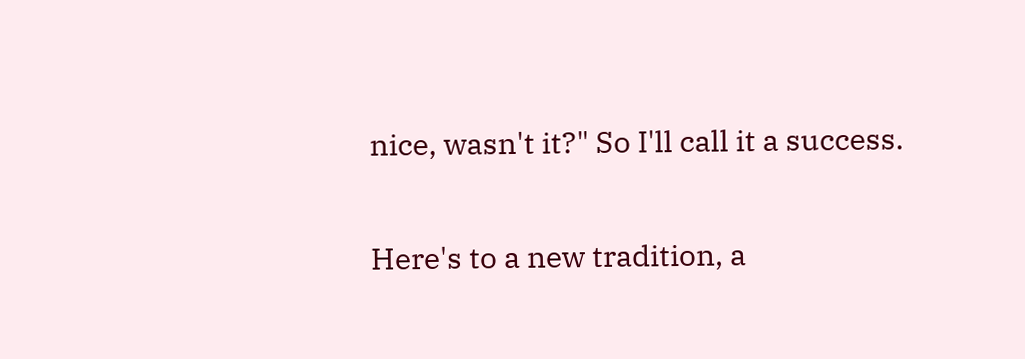nice, wasn't it?" So I'll call it a success.

Here's to a new tradition, a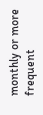monthly or more frequent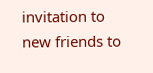invitation to new friends to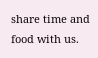share time and food with us.